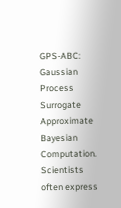GPS-ABC: Gaussian Process Surrogate Approximate Bayesian Computation. Scientists often express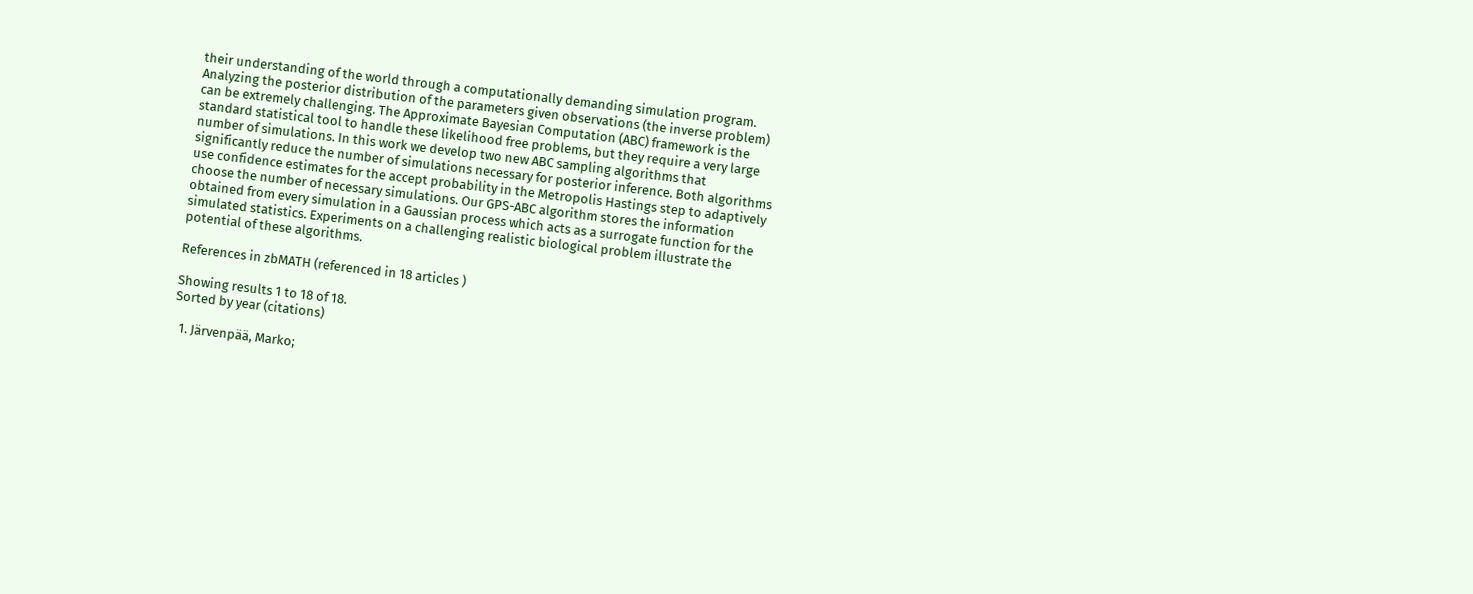their understanding of the world through a computationally demanding simulation program. Analyzing the posterior distribution of the parameters given observations (the inverse problem) can be extremely challenging. The Approximate Bayesian Computation (ABC) framework is the standard statistical tool to handle these likelihood free problems, but they require a very large number of simulations. In this work we develop two new ABC sampling algorithms that significantly reduce the number of simulations necessary for posterior inference. Both algorithms use confidence estimates for the accept probability in the Metropolis Hastings step to adaptively choose the number of necessary simulations. Our GPS-ABC algorithm stores the information obtained from every simulation in a Gaussian process which acts as a surrogate function for the simulated statistics. Experiments on a challenging realistic biological problem illustrate the potential of these algorithms.

References in zbMATH (referenced in 18 articles )

Showing results 1 to 18 of 18.
Sorted by year (citations)

  1. Järvenpää, Marko;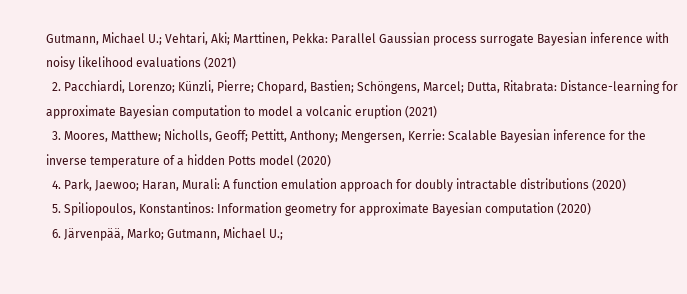Gutmann, Michael U.; Vehtari, Aki; Marttinen, Pekka: Parallel Gaussian process surrogate Bayesian inference with noisy likelihood evaluations (2021)
  2. Pacchiardi, Lorenzo; Künzli, Pierre; Chopard, Bastien; Schöngens, Marcel; Dutta, Ritabrata: Distance-learning for approximate Bayesian computation to model a volcanic eruption (2021)
  3. Moores, Matthew; Nicholls, Geoff; Pettitt, Anthony; Mengersen, Kerrie: Scalable Bayesian inference for the inverse temperature of a hidden Potts model (2020)
  4. Park, Jaewoo; Haran, Murali: A function emulation approach for doubly intractable distributions (2020)
  5. Spiliopoulos, Konstantinos: Information geometry for approximate Bayesian computation (2020)
  6. Järvenpää, Marko; Gutmann, Michael U.;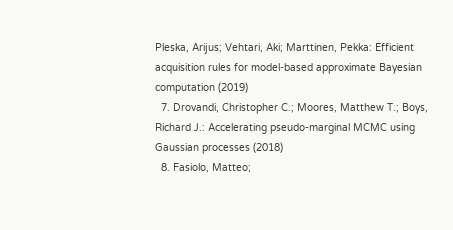Pleska, Arijus; Vehtari, Aki; Marttinen, Pekka: Efficient acquisition rules for model-based approximate Bayesian computation (2019)
  7. Drovandi, Christopher C.; Moores, Matthew T.; Boys, Richard J.: Accelerating pseudo-marginal MCMC using Gaussian processes (2018)
  8. Fasiolo, Matteo;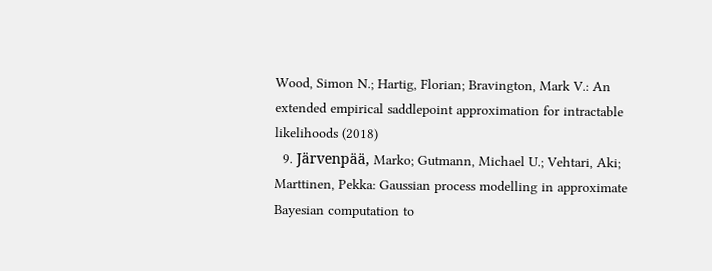Wood, Simon N.; Hartig, Florian; Bravington, Mark V.: An extended empirical saddlepoint approximation for intractable likelihoods (2018)
  9. Järvenpää, Marko; Gutmann, Michael U.; Vehtari, Aki; Marttinen, Pekka: Gaussian process modelling in approximate Bayesian computation to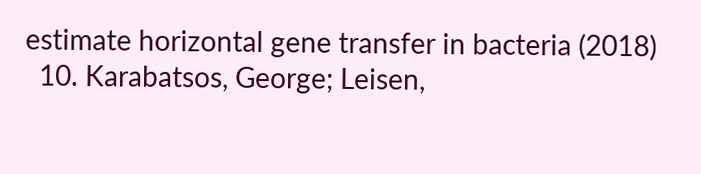estimate horizontal gene transfer in bacteria (2018)
  10. Karabatsos, George; Leisen,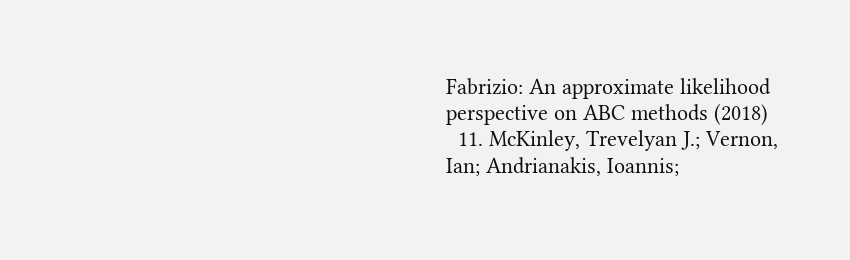Fabrizio: An approximate likelihood perspective on ABC methods (2018)
  11. McKinley, Trevelyan J.; Vernon, Ian; Andrianakis, Ioannis;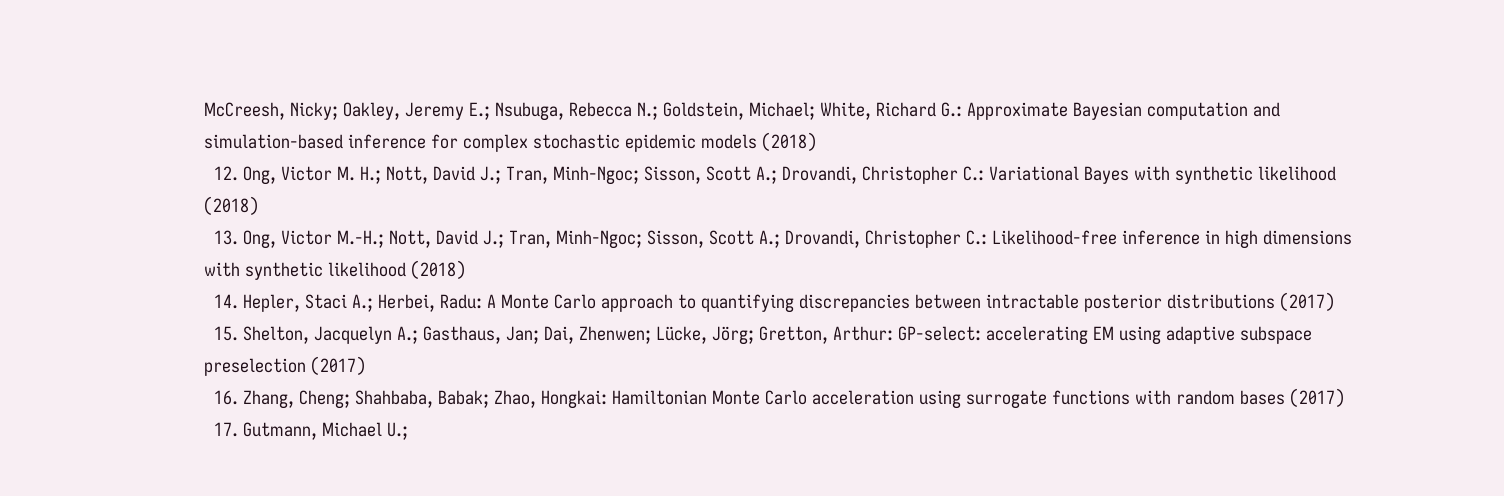McCreesh, Nicky; Oakley, Jeremy E.; Nsubuga, Rebecca N.; Goldstein, Michael; White, Richard G.: Approximate Bayesian computation and simulation-based inference for complex stochastic epidemic models (2018)
  12. Ong, Victor M. H.; Nott, David J.; Tran, Minh-Ngoc; Sisson, Scott A.; Drovandi, Christopher C.: Variational Bayes with synthetic likelihood (2018)
  13. Ong, Victor M.-H.; Nott, David J.; Tran, Minh-Ngoc; Sisson, Scott A.; Drovandi, Christopher C.: Likelihood-free inference in high dimensions with synthetic likelihood (2018)
  14. Hepler, Staci A.; Herbei, Radu: A Monte Carlo approach to quantifying discrepancies between intractable posterior distributions (2017)
  15. Shelton, Jacquelyn A.; Gasthaus, Jan; Dai, Zhenwen; Lücke, Jörg; Gretton, Arthur: GP-select: accelerating EM using adaptive subspace preselection (2017)
  16. Zhang, Cheng; Shahbaba, Babak; Zhao, Hongkai: Hamiltonian Monte Carlo acceleration using surrogate functions with random bases (2017)
  17. Gutmann, Michael U.;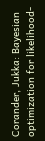Corander, Jukka: Bayesian optimization for likelihood-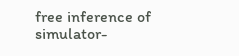free inference of simulator-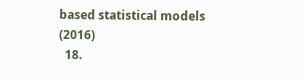based statistical models (2016)
  18.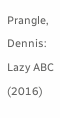Prangle, Dennis: Lazy ABC (2016)